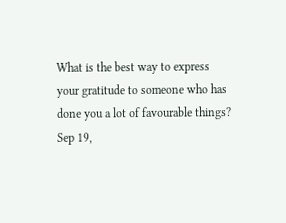What is the best way to express your gratitude to someone who has done you a lot of favourable things?
Sep 19,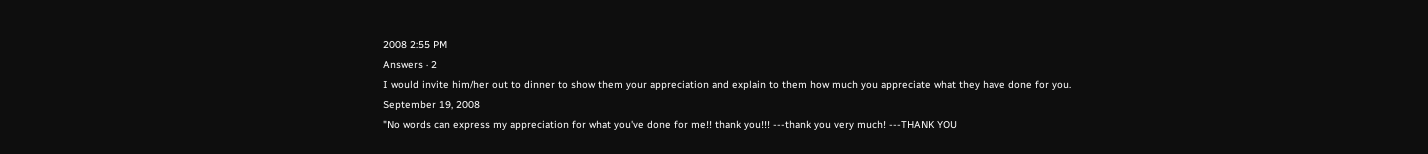2008 2:55 PM
Answers · 2
I would invite him/her out to dinner to show them your appreciation and explain to them how much you appreciate what they have done for you.
September 19, 2008
"No words can express my appreciation for what you've done for me!! thank you!!! ---thank you very much! ---THANK YOU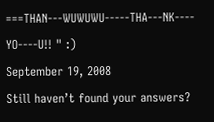===THAN---WUWUWU-----THA---NK---- YO----U!! " :)
September 19, 2008
Still haven’t found your answers?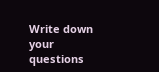Write down your questions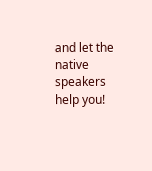and let the native speakers help you!